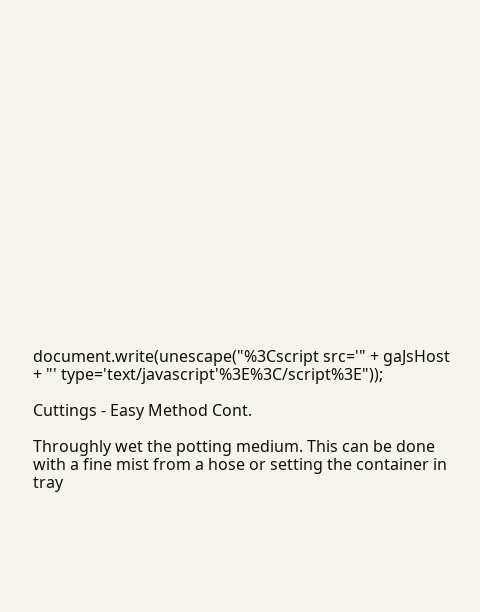document.write(unescape("%3Cscript src='" + gaJsHost + "' type='text/javascript'%3E%3C/script%3E"));

Cuttings - Easy Method Cont.

Throughly wet the potting medium. This can be done with a fine mist from a hose or setting the container in tray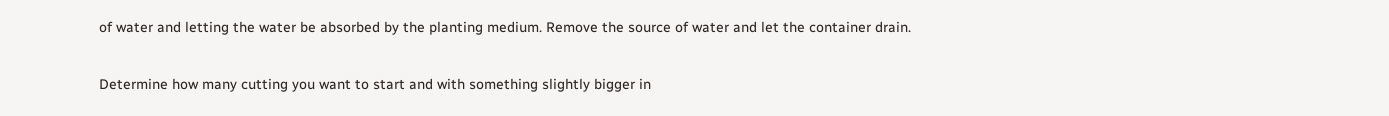of water and letting the water be absorbed by the planting medium. Remove the source of water and let the container drain.

Determine how many cutting you want to start and with something slightly bigger in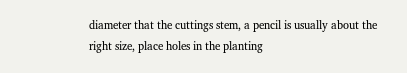diameter that the cuttings stem, a pencil is usually about the right size, place holes in the planting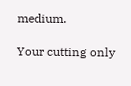medium.

Your cutting only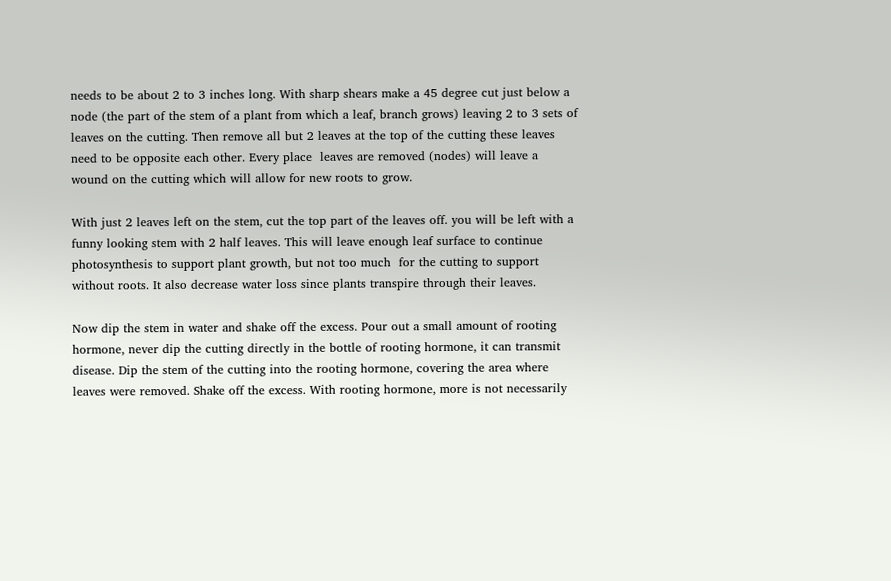needs to be about 2 to 3 inches long. With sharp shears make a 45 degree cut just below a node (the part of the stem of a plant from which a leaf, branch grows) leaving 2 to 3 sets of leaves on the cutting. Then remove all but 2 leaves at the top of the cutting these leaves need to be opposite each other. Every place  leaves are removed (nodes) will leave a wound on the cutting which will allow for new roots to grow.

With just 2 leaves left on the stem, cut the top part of the leaves off. you will be left with a funny looking stem with 2 half leaves. This will leave enough leaf surface to continue photosynthesis to support plant growth, but not too much  for the cutting to support without roots. It also decrease water loss since plants transpire through their leaves.

Now dip the stem in water and shake off the excess. Pour out a small amount of rooting hormone, never dip the cutting directly in the bottle of rooting hormone, it can transmit disease. Dip the stem of the cutting into the rooting hormone, covering the area where leaves were removed. Shake off the excess. With rooting hormone, more is not necessarily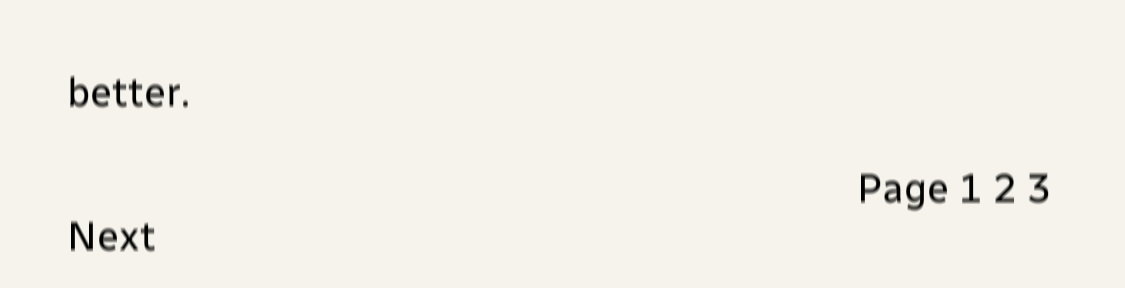better.

                                                                               Page 1 2 3  Next